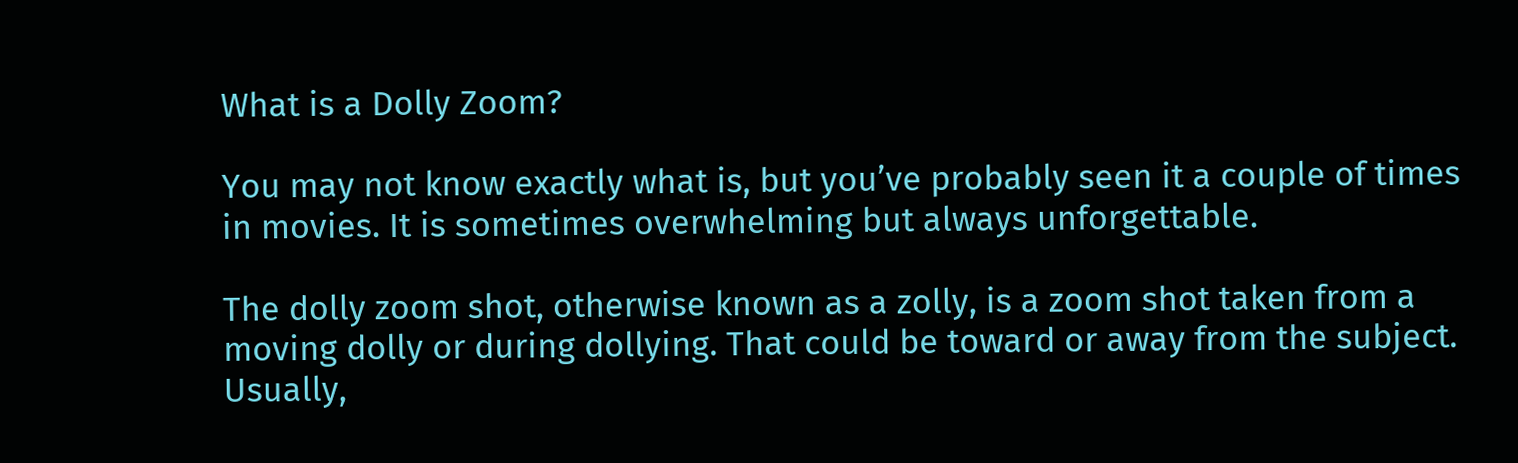What is a Dolly Zoom?

You may not know exactly what is, but you’ve probably seen it a couple of times in movies. It is sometimes overwhelming but always unforgettable.

The dolly zoom shot, otherwise known as a zolly, is a zoom shot taken from a moving dolly or during dollying. That could be toward or away from the subject. Usually,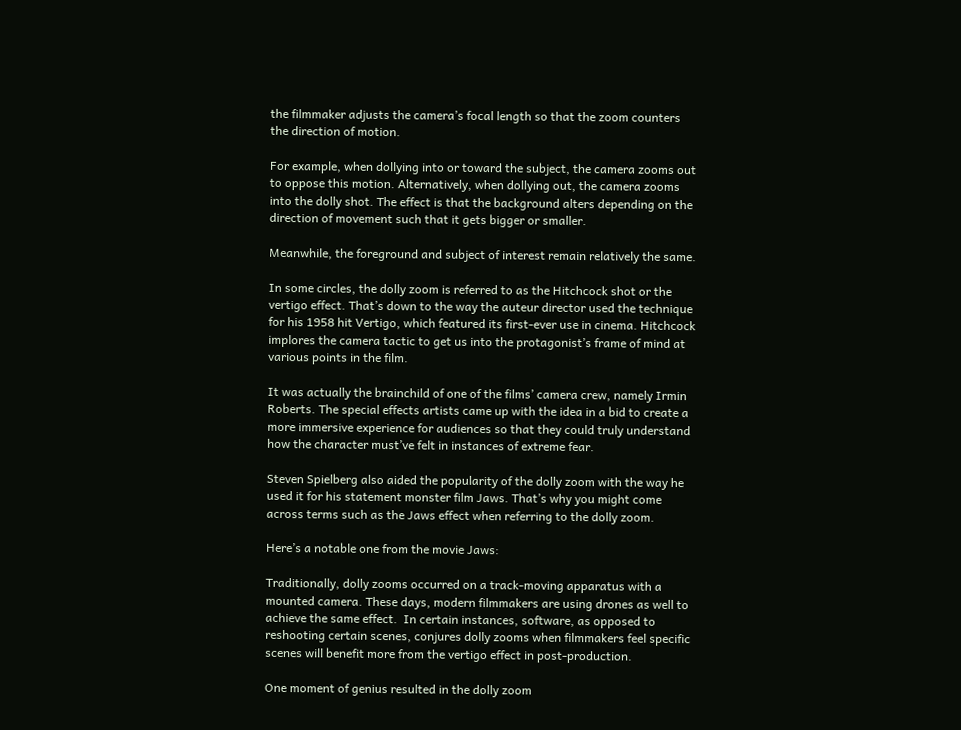the filmmaker adjusts the camera’s focal length so that the zoom counters the direction of motion.

For example, when dollying into or toward the subject, the camera zooms out to oppose this motion. Alternatively, when dollying out, the camera zooms into the dolly shot. The effect is that the background alters depending on the direction of movement such that it gets bigger or smaller.

Meanwhile, the foreground and subject of interest remain relatively the same.

In some circles, the dolly zoom is referred to as the Hitchcock shot or the vertigo effect. That’s down to the way the auteur director used the technique for his 1958 hit Vertigo, which featured its first-ever use in cinema. Hitchcock implores the camera tactic to get us into the protagonist’s frame of mind at various points in the film.

It was actually the brainchild of one of the films’ camera crew, namely Irmin Roberts. The special effects artists came up with the idea in a bid to create a more immersive experience for audiences so that they could truly understand how the character must’ve felt in instances of extreme fear.

Steven Spielberg also aided the popularity of the dolly zoom with the way he used it for his statement monster film Jaws. That’s why you might come across terms such as the Jaws effect when referring to the dolly zoom.

Here’s a notable one from the movie Jaws:

Traditionally, dolly zooms occurred on a track-moving apparatus with a mounted camera. These days, modern filmmakers are using drones as well to achieve the same effect.  In certain instances, software, as opposed to reshooting certain scenes, conjures dolly zooms when filmmakers feel specific scenes will benefit more from the vertigo effect in post-production.

One moment of genius resulted in the dolly zoom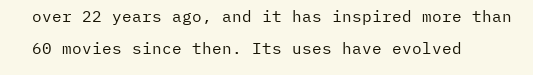over 22 years ago, and it has inspired more than 60 movies since then. Its uses have evolved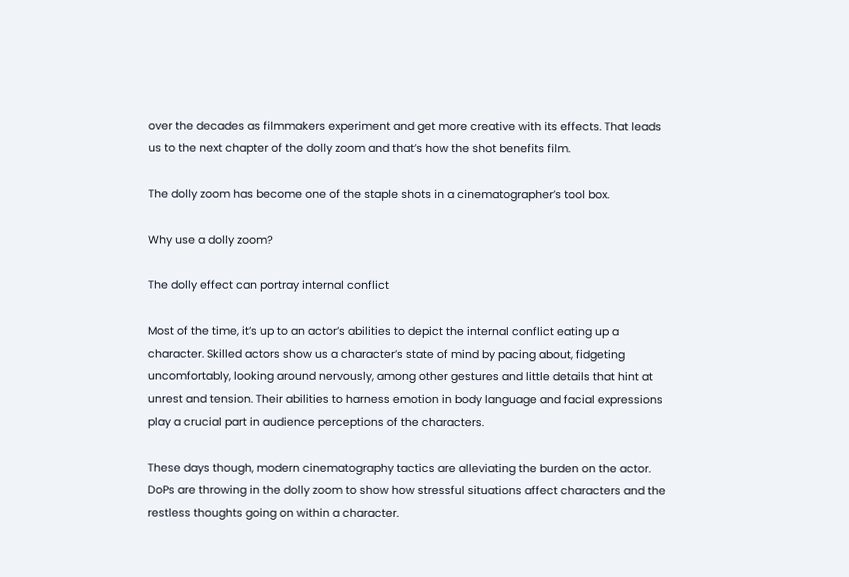over the decades as filmmakers experiment and get more creative with its effects. That leads us to the next chapter of the dolly zoom and that’s how the shot benefits film.

The dolly zoom has become one of the staple shots in a cinematographer’s tool box.

Why use a dolly zoom?

The dolly effect can portray internal conflict

Most of the time, it’s up to an actor’s abilities to depict the internal conflict eating up a character. Skilled actors show us a character’s state of mind by pacing about, fidgeting uncomfortably, looking around nervously, among other gestures and little details that hint at unrest and tension. Their abilities to harness emotion in body language and facial expressions play a crucial part in audience perceptions of the characters.

These days though, modern cinematography tactics are alleviating the burden on the actor. DoPs are throwing in the dolly zoom to show how stressful situations affect characters and the restless thoughts going on within a character.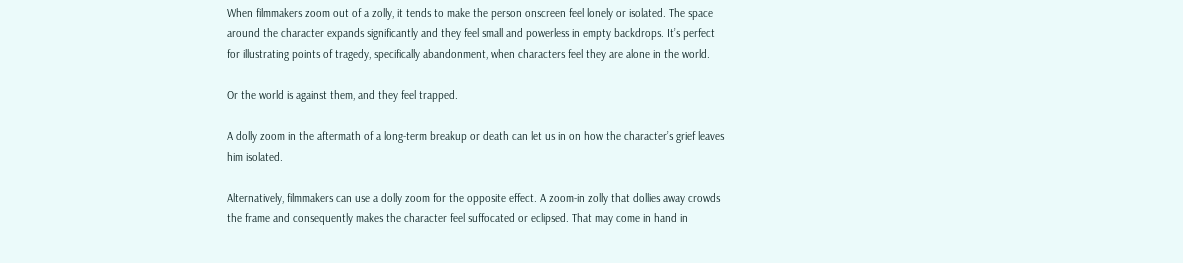When filmmakers zoom out of a zolly, it tends to make the person onscreen feel lonely or isolated. The space around the character expands significantly and they feel small and powerless in empty backdrops. It’s perfect for illustrating points of tragedy, specifically abandonment, when characters feel they are alone in the world.

Or the world is against them, and they feel trapped.

A dolly zoom in the aftermath of a long-term breakup or death can let us in on how the character’s grief leaves him isolated.

Alternatively, filmmakers can use a dolly zoom for the opposite effect. A zoom-in zolly that dollies away crowds the frame and consequently makes the character feel suffocated or eclipsed. That may come in hand in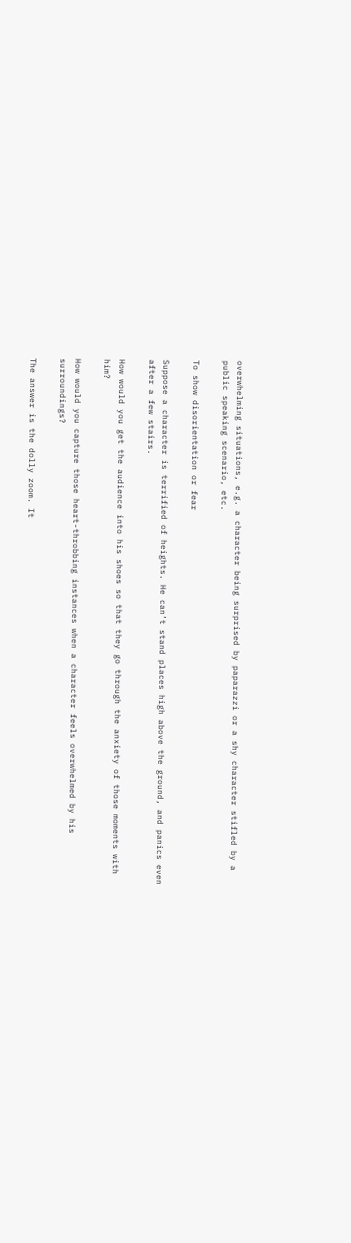overwhelming situations, e.g. a character being surprised by paparazzi or a shy character stifled by a public speaking scenario, etc.

To show disorientation or fear

Suppose a character is terrified of heights. He can’t stand places high above the ground, and panics even after a few stairs.

How would you get the audience into his shoes so that they go through the anxiety of those moments with him?

How would you capture those heart-throbbing instances when a character feels overwhelmed by his surroundings?

The answer is the dolly zoom. It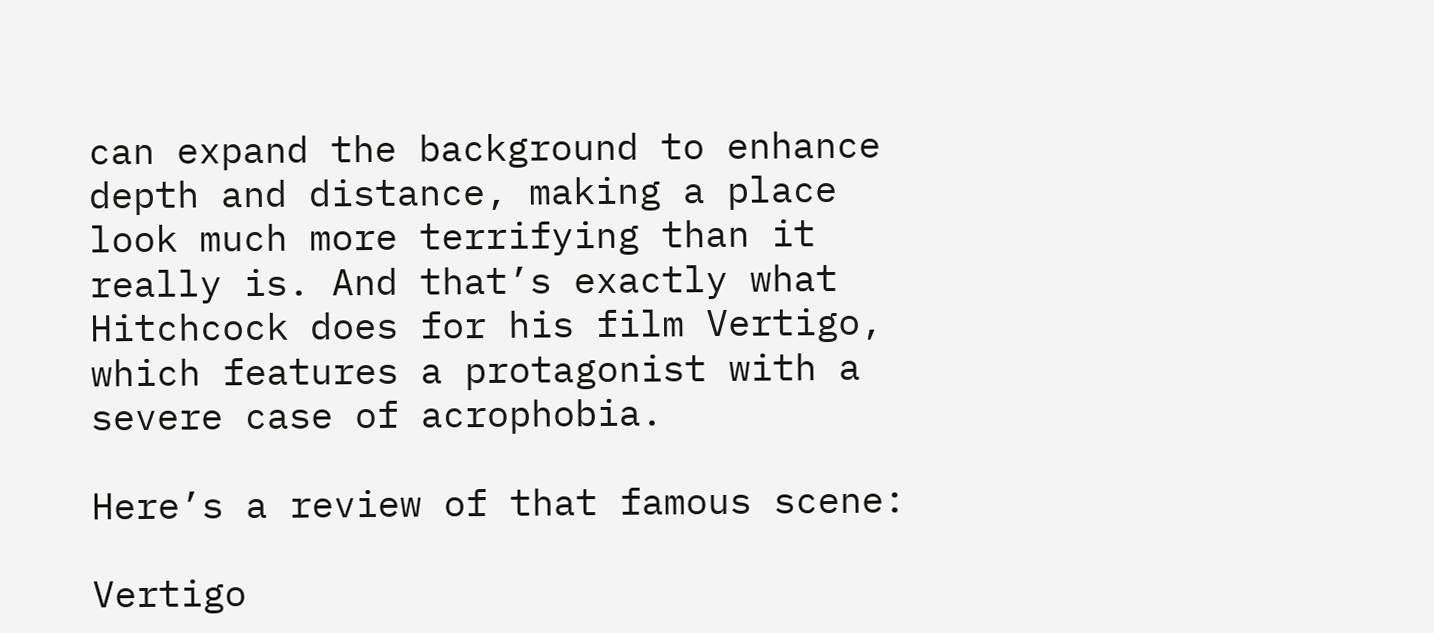can expand the background to enhance depth and distance, making a place look much more terrifying than it really is. And that’s exactly what Hitchcock does for his film Vertigo, which features a protagonist with a severe case of acrophobia.

Here’s a review of that famous scene:

Vertigo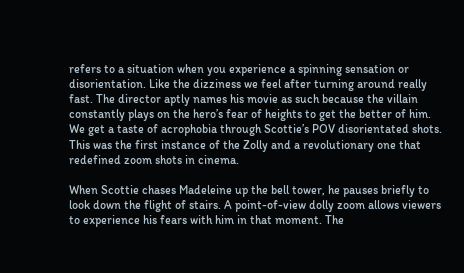refers to a situation when you experience a spinning sensation or disorientation. Like the dizziness we feel after turning around really fast. The director aptly names his movie as such because the villain constantly plays on the hero’s fear of heights to get the better of him. We get a taste of acrophobia through Scottie’s POV disorientated shots. This was the first instance of the Zolly and a revolutionary one that redefined zoom shots in cinema.

When Scottie chases Madeleine up the bell tower, he pauses briefly to look down the flight of stairs. A point-of-view dolly zoom allows viewers to experience his fears with him in that moment. The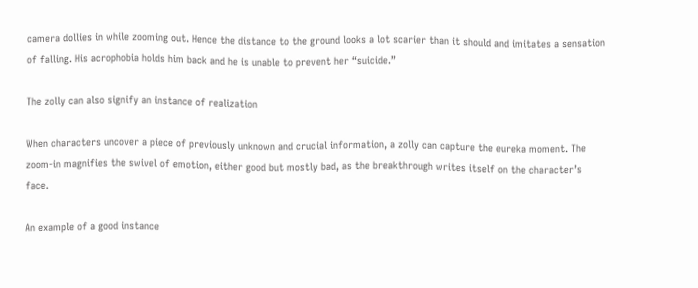camera dollies in while zooming out. Hence the distance to the ground looks a lot scarier than it should and imitates a sensation of falling. His acrophobia holds him back and he is unable to prevent her “suicide.”

The zolly can also signify an instance of realization

When characters uncover a piece of previously unknown and crucial information, a zolly can capture the eureka moment. The zoom-in magnifies the swivel of emotion, either good but mostly bad, as the breakthrough writes itself on the character’s face.

An example of a good instance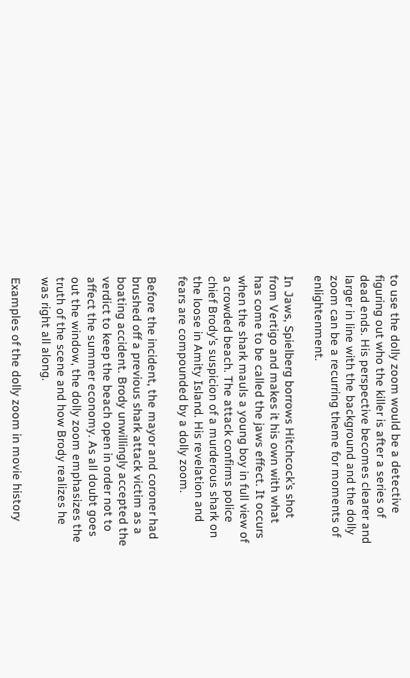to use the dolly zoom would be a detective figuring out who the killer is after a series of dead ends. His perspective becomes clearer and larger in line with the background and the dolly zoom can be a recurring theme for moments of enlightenment.

In Jaws, Spielberg borrows Hitchcock’s shot from Vertigo and makes it his own with what has come to be called the jaws effect. It occurs when the shark mauls a young boy in full view of a crowded beach. The attack confirms police chief Brody’s suspicion of a murderous shark on the loose in Amity Island. His revelation and fears are compounded by a dolly zoom.

Before the incident, the mayor and coroner had brushed off a previous shark attack victim as a boating accident. Brody unwillingly accepted the verdict to keep the beach open in order not to affect the summer economy. As all doubt goes out the window, the dolly zoom emphasizes the truth of the scene and how Brody realizes he was right all along.

Examples of the dolly zoom in movie history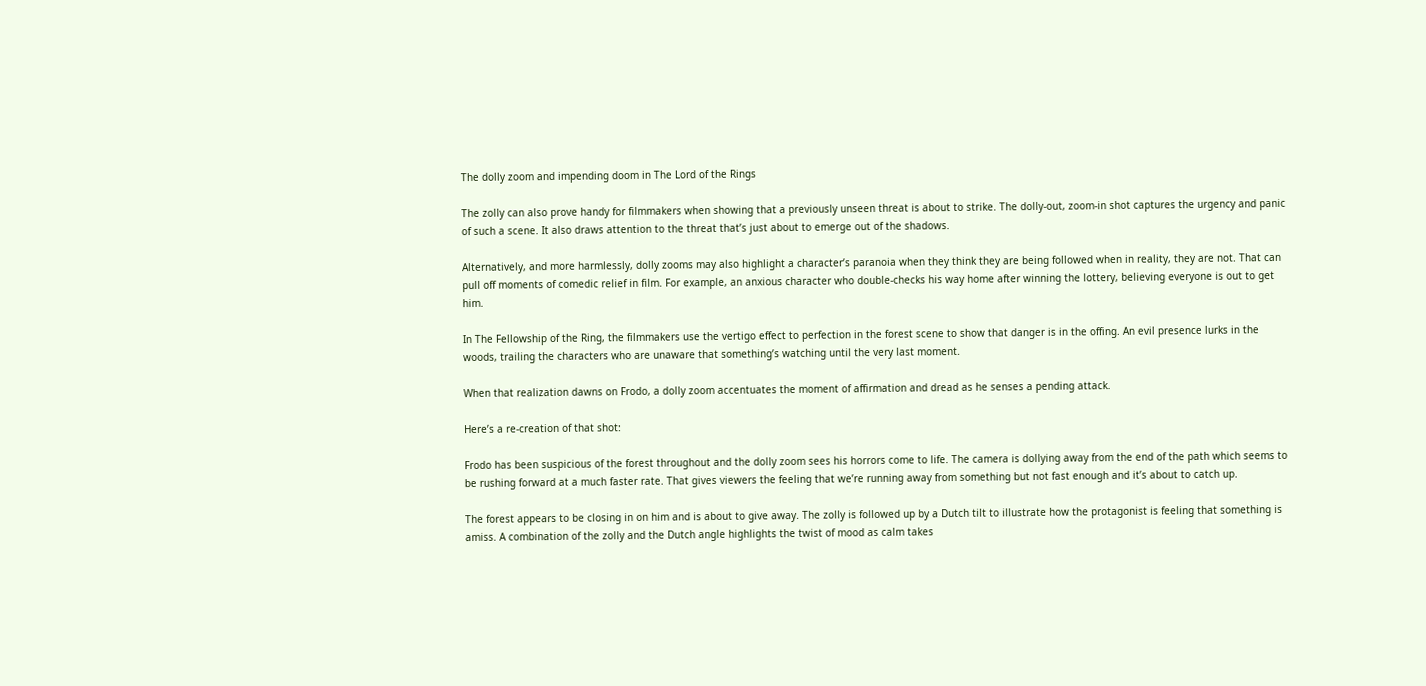The dolly zoom and impending doom in The Lord of the Rings

The zolly can also prove handy for filmmakers when showing that a previously unseen threat is about to strike. The dolly-out, zoom-in shot captures the urgency and panic of such a scene. It also draws attention to the threat that’s just about to emerge out of the shadows.

Alternatively, and more harmlessly, dolly zooms may also highlight a character’s paranoia when they think they are being followed when in reality, they are not. That can pull off moments of comedic relief in film. For example, an anxious character who double-checks his way home after winning the lottery, believing everyone is out to get him.

In The Fellowship of the Ring, the filmmakers use the vertigo effect to perfection in the forest scene to show that danger is in the offing. An evil presence lurks in the woods, trailing the characters who are unaware that something’s watching until the very last moment.

When that realization dawns on Frodo, a dolly zoom accentuates the moment of affirmation and dread as he senses a pending attack.

Here’s a re-creation of that shot:

Frodo has been suspicious of the forest throughout and the dolly zoom sees his horrors come to life. The camera is dollying away from the end of the path which seems to be rushing forward at a much faster rate. That gives viewers the feeling that we’re running away from something but not fast enough and it’s about to catch up.

The forest appears to be closing in on him and is about to give away. The zolly is followed up by a Dutch tilt to illustrate how the protagonist is feeling that something is amiss. A combination of the zolly and the Dutch angle highlights the twist of mood as calm takes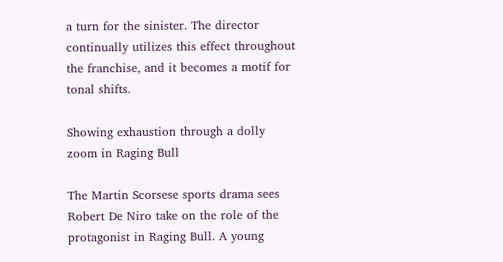a turn for the sinister. The director continually utilizes this effect throughout the franchise, and it becomes a motif for tonal shifts.

Showing exhaustion through a dolly zoom in Raging Bull

The Martin Scorsese sports drama sees Robert De Niro take on the role of the protagonist in Raging Bull. A young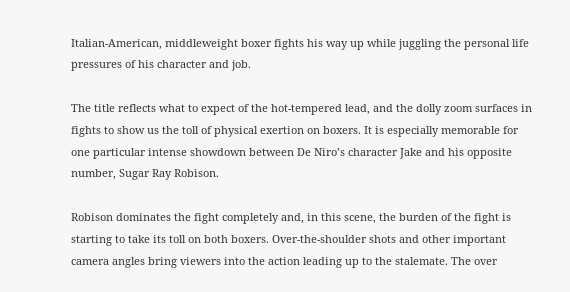Italian-American, middleweight boxer fights his way up while juggling the personal life pressures of his character and job.

The title reflects what to expect of the hot-tempered lead, and the dolly zoom surfaces in fights to show us the toll of physical exertion on boxers. It is especially memorable for one particular intense showdown between De Niro’s character Jake and his opposite number, Sugar Ray Robison.

Robison dominates the fight completely and, in this scene, the burden of the fight is starting to take its toll on both boxers. Over-the-shoulder shots and other important camera angles bring viewers into the action leading up to the stalemate. The over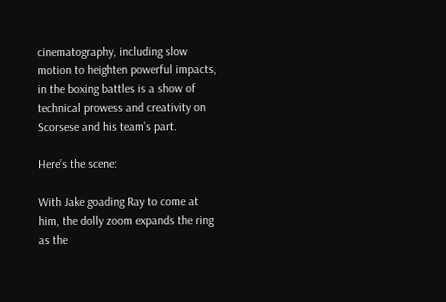cinematography, including slow motion to heighten powerful impacts, in the boxing battles is a show of technical prowess and creativity on Scorsese and his team’s part.

Here’s the scene:

With Jake goading Ray to come at him, the dolly zoom expands the ring as the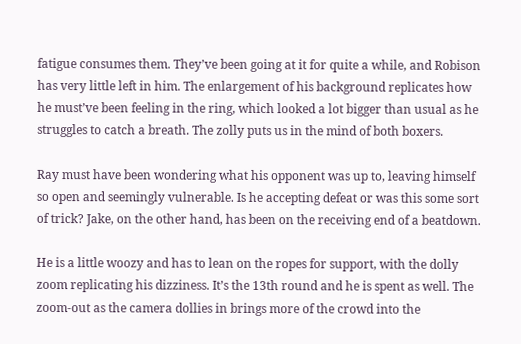fatigue consumes them. They’ve been going at it for quite a while, and Robison has very little left in him. The enlargement of his background replicates how he must’ve been feeling in the ring, which looked a lot bigger than usual as he struggles to catch a breath. The zolly puts us in the mind of both boxers.

Ray must have been wondering what his opponent was up to, leaving himself so open and seemingly vulnerable. Is he accepting defeat or was this some sort of trick? Jake, on the other hand, has been on the receiving end of a beatdown.

He is a little woozy and has to lean on the ropes for support, with the dolly zoom replicating his dizziness. It’s the 13th round and he is spent as well. The zoom-out as the camera dollies in brings more of the crowd into the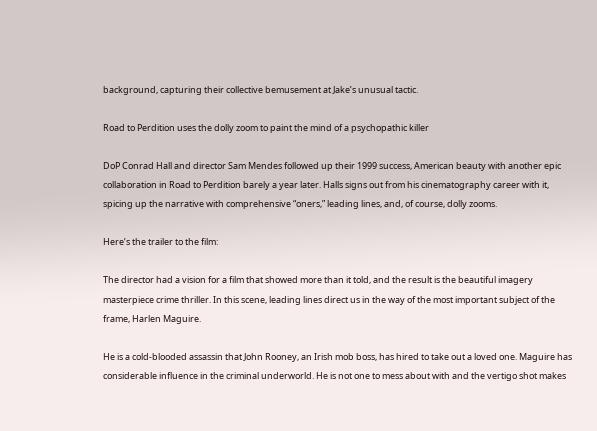background, capturing their collective bemusement at Jake’s unusual tactic.

Road to Perdition uses the dolly zoom to paint the mind of a psychopathic killer

DoP Conrad Hall and director Sam Mendes followed up their 1999 success, American beauty with another epic collaboration in Road to Perdition barely a year later. Halls signs out from his cinematography career with it, spicing up the narrative with comprehensive “oners,” leading lines, and, of course, dolly zooms.

Here’s the trailer to the film:

The director had a vision for a film that showed more than it told, and the result is the beautiful imagery masterpiece crime thriller. In this scene, leading lines direct us in the way of the most important subject of the frame, Harlen Maguire.

He is a cold-blooded assassin that John Rooney, an Irish mob boss, has hired to take out a loved one. Maguire has considerable influence in the criminal underworld. He is not one to mess about with and the vertigo shot makes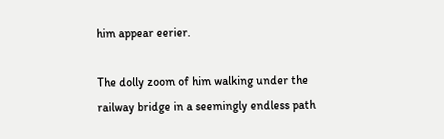him appear eerier.

The dolly zoom of him walking under the railway bridge in a seemingly endless path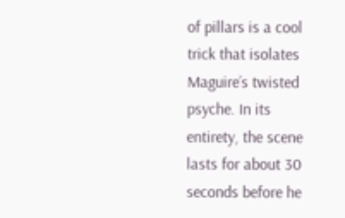of pillars is a cool trick that isolates Maguire’s twisted psyche. In its entirety, the scene lasts for about 30 seconds before he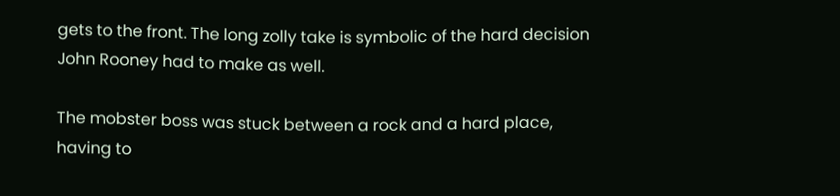gets to the front. The long zolly take is symbolic of the hard decision John Rooney had to make as well.

The mobster boss was stuck between a rock and a hard place, having to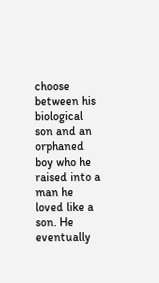choose between his biological son and an orphaned boy who he raised into a man he loved like a son. He eventually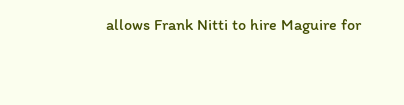allows Frank Nitti to hire Maguire for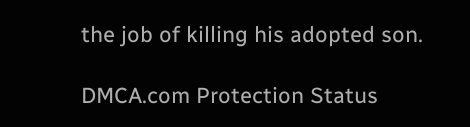the job of killing his adopted son.

DMCA.com Protection Status